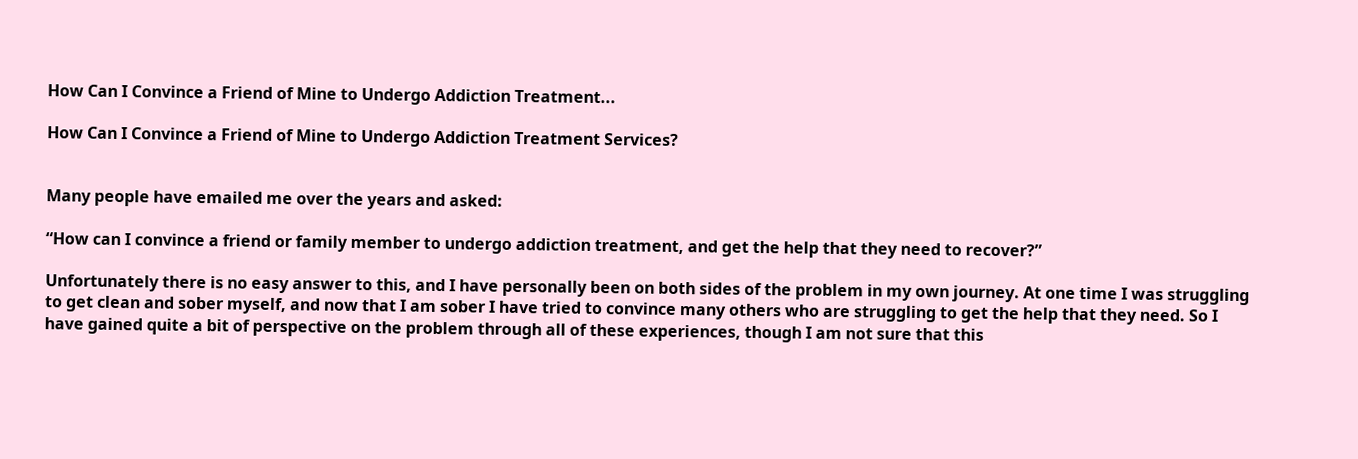How Can I Convince a Friend of Mine to Undergo Addiction Treatment...

How Can I Convince a Friend of Mine to Undergo Addiction Treatment Services?


Many people have emailed me over the years and asked:

“How can I convince a friend or family member to undergo addiction treatment, and get the help that they need to recover?”

Unfortunately there is no easy answer to this, and I have personally been on both sides of the problem in my own journey. At one time I was struggling to get clean and sober myself, and now that I am sober I have tried to convince many others who are struggling to get the help that they need. So I have gained quite a bit of perspective on the problem through all of these experiences, though I am not sure that this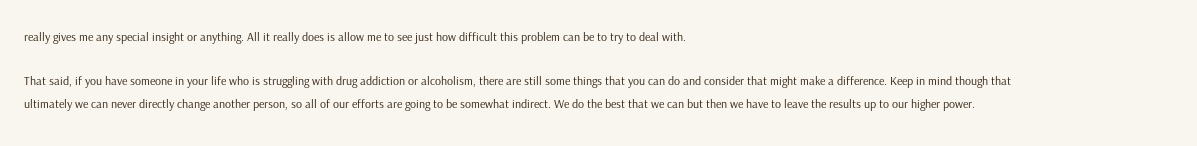really gives me any special insight or anything. All it really does is allow me to see just how difficult this problem can be to try to deal with.

That said, if you have someone in your life who is struggling with drug addiction or alcoholism, there are still some things that you can do and consider that might make a difference. Keep in mind though that ultimately we can never directly change another person, so all of our efforts are going to be somewhat indirect. We do the best that we can but then we have to leave the results up to our higher power.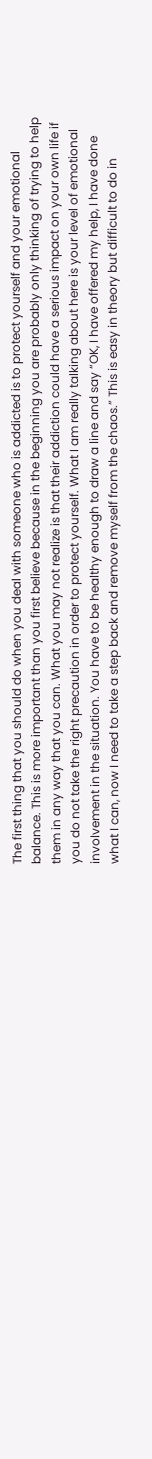The first thing that you should do when you deal with someone who is addicted is to protect yourself and your emotional balance. This is more important than you first believe because in the beginning you are probably only thinking of trying to help them in any way that you can. What you may not realize is that their addiction could have a serious impact on your own life if you do not take the right precaution in order to protect yourself. What I am really talking about here is your level of emotional involvement in the situation. You have to be healthy enough to draw a line and say “OK, I have offered my help, I have done what I can, now I need to take a step back and remove myself from the chaos.” This is easy in theory but difficult to do in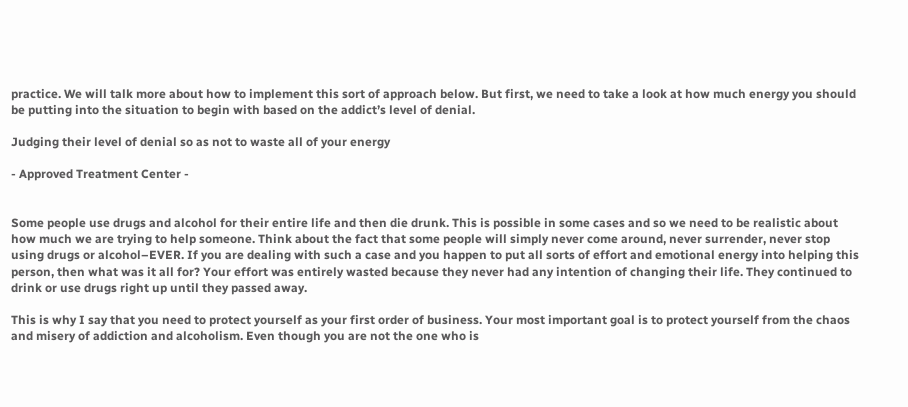practice. We will talk more about how to implement this sort of approach below. But first, we need to take a look at how much energy you should be putting into the situation to begin with based on the addict’s level of denial.

Judging their level of denial so as not to waste all of your energy

- Approved Treatment Center -


Some people use drugs and alcohol for their entire life and then die drunk. This is possible in some cases and so we need to be realistic about how much we are trying to help someone. Think about the fact that some people will simply never come around, never surrender, never stop using drugs or alcohol–EVER. If you are dealing with such a case and you happen to put all sorts of effort and emotional energy into helping this person, then what was it all for? Your effort was entirely wasted because they never had any intention of changing their life. They continued to drink or use drugs right up until they passed away.

This is why I say that you need to protect yourself as your first order of business. Your most important goal is to protect yourself from the chaos and misery of addiction and alcoholism. Even though you are not the one who is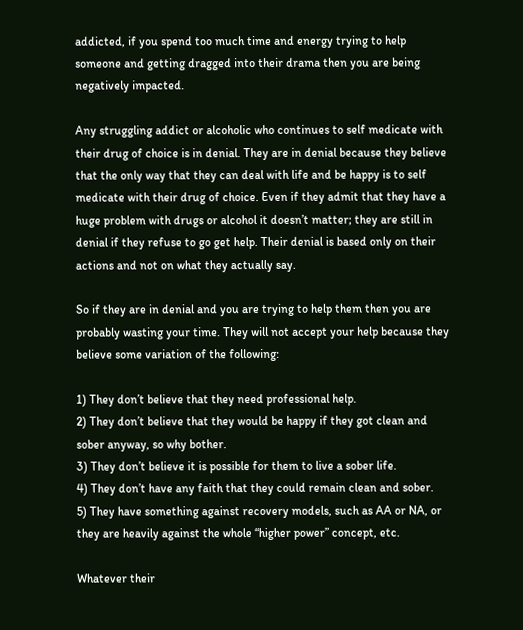addicted, if you spend too much time and energy trying to help someone and getting dragged into their drama then you are being negatively impacted.

Any struggling addict or alcoholic who continues to self medicate with their drug of choice is in denial. They are in denial because they believe that the only way that they can deal with life and be happy is to self medicate with their drug of choice. Even if they admit that they have a huge problem with drugs or alcohol it doesn’t matter; they are still in denial if they refuse to go get help. Their denial is based only on their actions and not on what they actually say.

So if they are in denial and you are trying to help them then you are probably wasting your time. They will not accept your help because they believe some variation of the following:

1) They don’t believe that they need professional help.
2) They don’t believe that they would be happy if they got clean and sober anyway, so why bother.
3) They don’t believe it is possible for them to live a sober life.
4) They don’t have any faith that they could remain clean and sober.
5) They have something against recovery models, such as AA or NA, or they are heavily against the whole “higher power” concept, etc.

Whatever their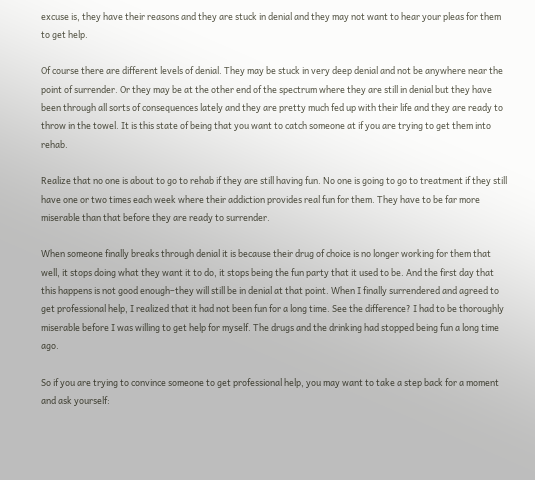excuse is, they have their reasons and they are stuck in denial and they may not want to hear your pleas for them to get help.

Of course there are different levels of denial. They may be stuck in very deep denial and not be anywhere near the point of surrender. Or they may be at the other end of the spectrum where they are still in denial but they have been through all sorts of consequences lately and they are pretty much fed up with their life and they are ready to throw in the towel. It is this state of being that you want to catch someone at if you are trying to get them into rehab.

Realize that no one is about to go to rehab if they are still having fun. No one is going to go to treatment if they still have one or two times each week where their addiction provides real fun for them. They have to be far more miserable than that before they are ready to surrender.

When someone finally breaks through denial it is because their drug of choice is no longer working for them that well, it stops doing what they want it to do, it stops being the fun party that it used to be. And the first day that this happens is not good enough–they will still be in denial at that point. When I finally surrendered and agreed to get professional help, I realized that it had not been fun for a long time. See the difference? I had to be thoroughly miserable before I was willing to get help for myself. The drugs and the drinking had stopped being fun a long time ago.

So if you are trying to convince someone to get professional help, you may want to take a step back for a moment and ask yourself: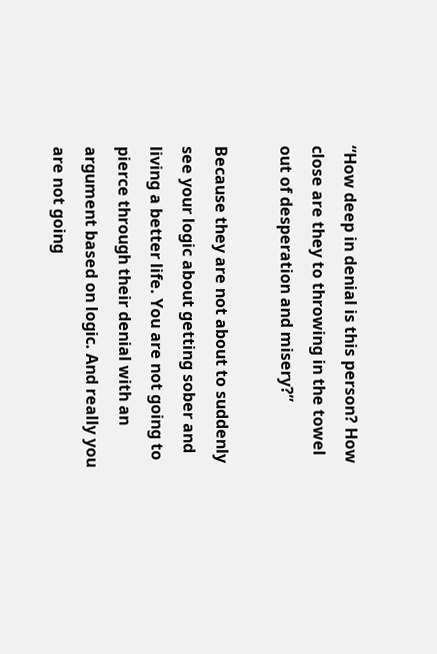“How deep in denial is this person? How close are they to throwing in the towel out of desperation and misery?”

Because they are not about to suddenly see your logic about getting sober and living a better life. You are not going to pierce through their denial with an argument based on logic. And really you are not going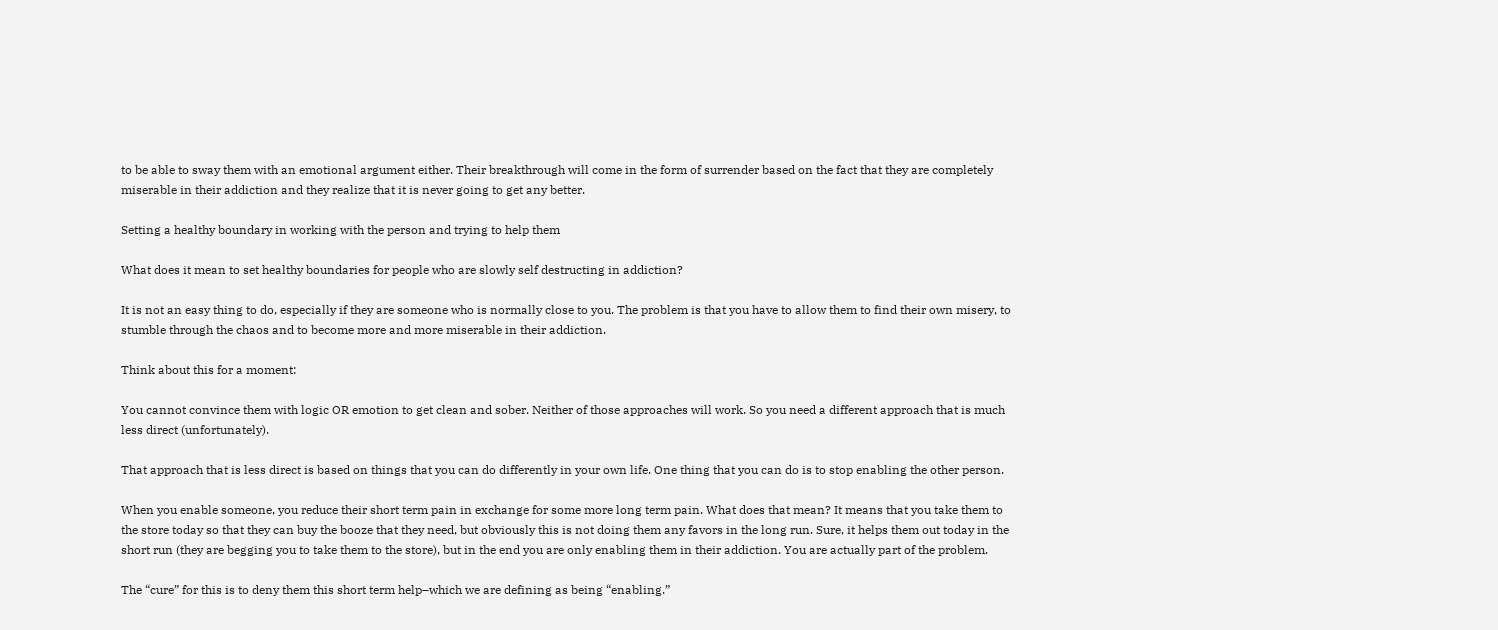to be able to sway them with an emotional argument either. Their breakthrough will come in the form of surrender based on the fact that they are completely miserable in their addiction and they realize that it is never going to get any better.

Setting a healthy boundary in working with the person and trying to help them

What does it mean to set healthy boundaries for people who are slowly self destructing in addiction?

It is not an easy thing to do, especially if they are someone who is normally close to you. The problem is that you have to allow them to find their own misery, to stumble through the chaos and to become more and more miserable in their addiction.

Think about this for a moment:

You cannot convince them with logic OR emotion to get clean and sober. Neither of those approaches will work. So you need a different approach that is much less direct (unfortunately).

That approach that is less direct is based on things that you can do differently in your own life. One thing that you can do is to stop enabling the other person.

When you enable someone, you reduce their short term pain in exchange for some more long term pain. What does that mean? It means that you take them to the store today so that they can buy the booze that they need, but obviously this is not doing them any favors in the long run. Sure, it helps them out today in the short run (they are begging you to take them to the store), but in the end you are only enabling them in their addiction. You are actually part of the problem.

The “cure” for this is to deny them this short term help–which we are defining as being “enabling.”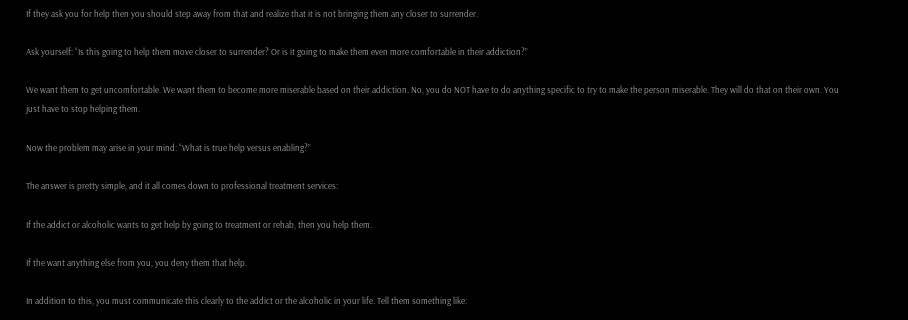If they ask you for help then you should step away from that and realize that it is not bringing them any closer to surrender.

Ask yourself: “Is this going to help them move closer to surrender? Or is it going to make them even more comfortable in their addiction?”

We want them to get uncomfortable. We want them to become more miserable based on their addiction. No, you do NOT have to do anything specific to try to make the person miserable. They will do that on their own. You just have to stop helping them.

Now the problem may arise in your mind: “What is true help versus enabling?”

The answer is pretty simple, and it all comes down to professional treatment services:

If the addict or alcoholic wants to get help by going to treatment or rehab, then you help them.

If the want anything else from you, you deny them that help.

In addition to this, you must communicate this clearly to the addict or the alcoholic in your life. Tell them something like: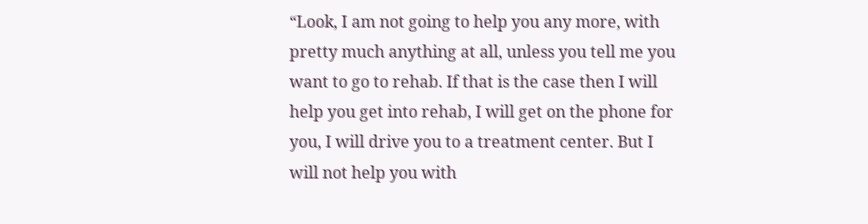“Look, I am not going to help you any more, with pretty much anything at all, unless you tell me you want to go to rehab. If that is the case then I will help you get into rehab, I will get on the phone for you, I will drive you to a treatment center. But I will not help you with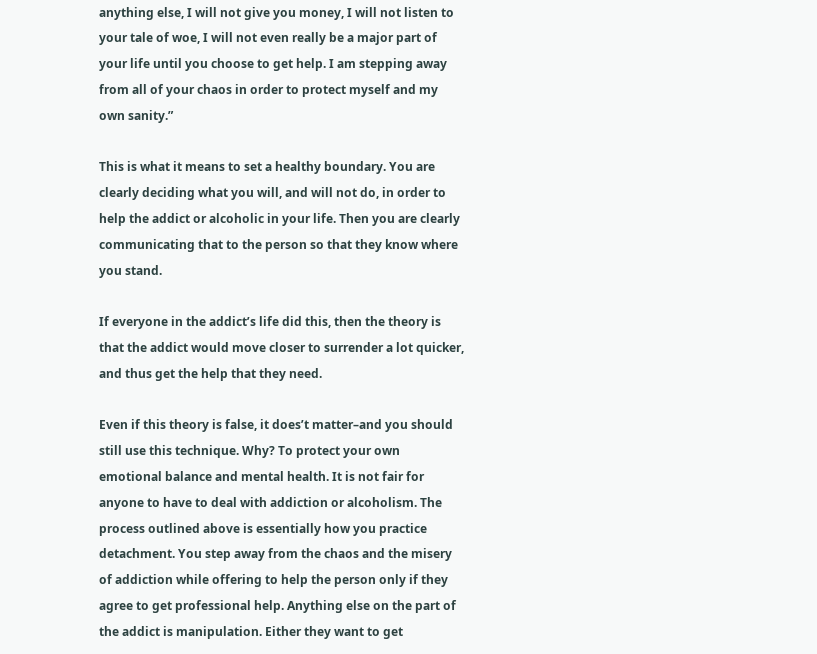anything else, I will not give you money, I will not listen to your tale of woe, I will not even really be a major part of your life until you choose to get help. I am stepping away from all of your chaos in order to protect myself and my own sanity.”

This is what it means to set a healthy boundary. You are clearly deciding what you will, and will not do, in order to help the addict or alcoholic in your life. Then you are clearly communicating that to the person so that they know where you stand.

If everyone in the addict’s life did this, then the theory is that the addict would move closer to surrender a lot quicker, and thus get the help that they need.

Even if this theory is false, it does’t matter–and you should still use this technique. Why? To protect your own emotional balance and mental health. It is not fair for anyone to have to deal with addiction or alcoholism. The process outlined above is essentially how you practice detachment. You step away from the chaos and the misery of addiction while offering to help the person only if they agree to get professional help. Anything else on the part of the addict is manipulation. Either they want to get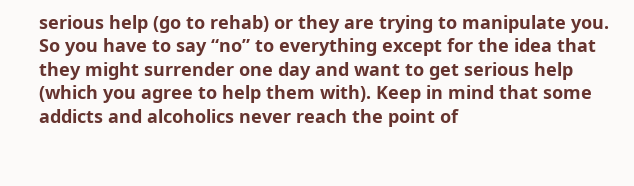serious help (go to rehab) or they are trying to manipulate you. So you have to say “no” to everything except for the idea that they might surrender one day and want to get serious help (which you agree to help them with). Keep in mind that some addicts and alcoholics never reach the point of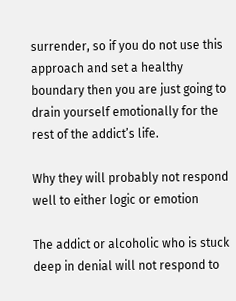surrender, so if you do not use this approach and set a healthy boundary then you are just going to drain yourself emotionally for the rest of the addict’s life.

Why they will probably not respond well to either logic or emotion

The addict or alcoholic who is stuck deep in denial will not respond to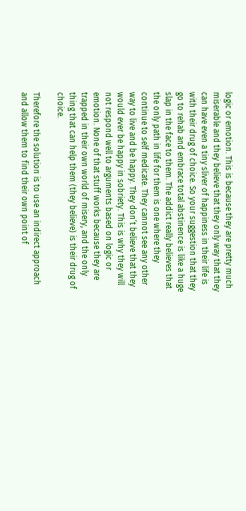logic or emotion. This is because they are pretty much miserable and they believe that they only way that they can have even a tiny sliver of happiness in their life is with their drug of choice. So your suggestion that they go to rehab and embrace total abstinence is like a huge slap in the face to them. The addict really believes that the only path in life for them is one where they continue to self medicate. They cannot see any other way to live and be happy. They don’t believe that they would ever be happy in sobriety. This is why they will not respond well to arguments based on logic or emotion. None of that stuff works because they are trapped in their own world of misery, and the only thing that can help them (they believe) is their drug of choice.

Therefore the solution is to use an indirect approach and allow them to find their own point of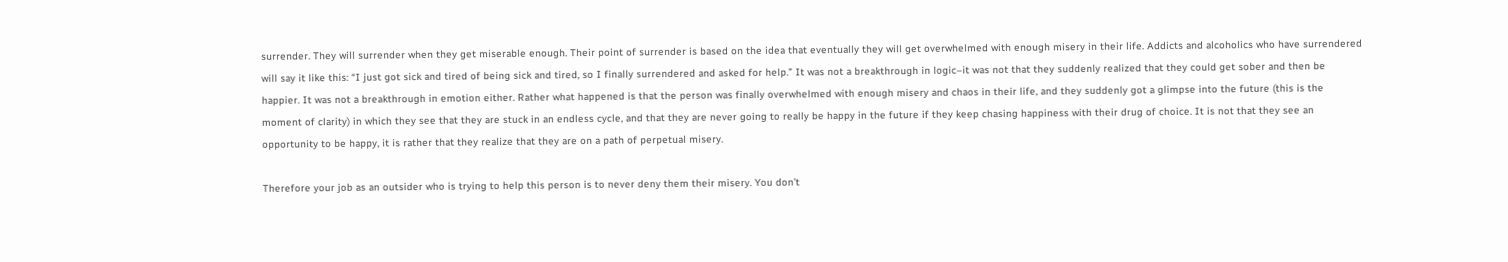surrender. They will surrender when they get miserable enough. Their point of surrender is based on the idea that eventually they will get overwhelmed with enough misery in their life. Addicts and alcoholics who have surrendered will say it like this: “I just got sick and tired of being sick and tired, so I finally surrendered and asked for help.” It was not a breakthrough in logic–it was not that they suddenly realized that they could get sober and then be happier. It was not a breakthrough in emotion either. Rather what happened is that the person was finally overwhelmed with enough misery and chaos in their life, and they suddenly got a glimpse into the future (this is the moment of clarity) in which they see that they are stuck in an endless cycle, and that they are never going to really be happy in the future if they keep chasing happiness with their drug of choice. It is not that they see an opportunity to be happy, it is rather that they realize that they are on a path of perpetual misery.

Therefore your job as an outsider who is trying to help this person is to never deny them their misery. You don’t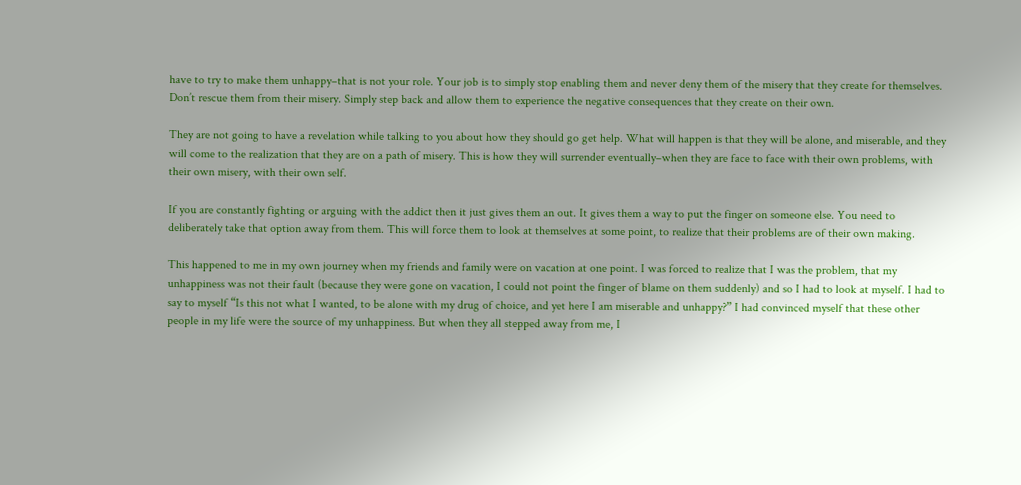have to try to make them unhappy–that is not your role. Your job is to simply stop enabling them and never deny them of the misery that they create for themselves. Don’t rescue them from their misery. Simply step back and allow them to experience the negative consequences that they create on their own.

They are not going to have a revelation while talking to you about how they should go get help. What will happen is that they will be alone, and miserable, and they will come to the realization that they are on a path of misery. This is how they will surrender eventually–when they are face to face with their own problems, with their own misery, with their own self.

If you are constantly fighting or arguing with the addict then it just gives them an out. It gives them a way to put the finger on someone else. You need to deliberately take that option away from them. This will force them to look at themselves at some point, to realize that their problems are of their own making.

This happened to me in my own journey when my friends and family were on vacation at one point. I was forced to realize that I was the problem, that my unhappiness was not their fault (because they were gone on vacation, I could not point the finger of blame on them suddenly) and so I had to look at myself. I had to say to myself “Is this not what I wanted, to be alone with my drug of choice, and yet here I am miserable and unhappy?” I had convinced myself that these other people in my life were the source of my unhappiness. But when they all stepped away from me, I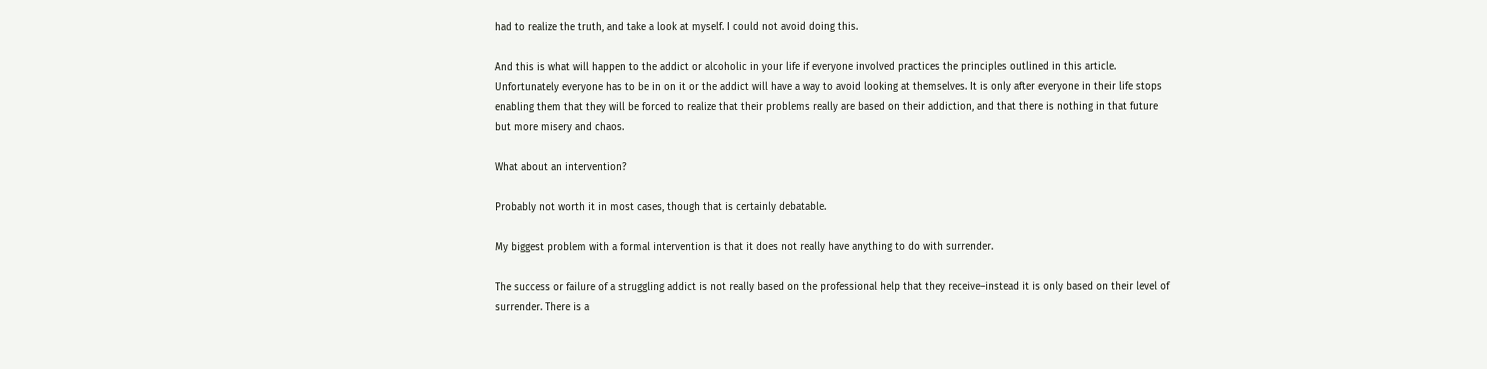had to realize the truth, and take a look at myself. I could not avoid doing this.

And this is what will happen to the addict or alcoholic in your life if everyone involved practices the principles outlined in this article. Unfortunately everyone has to be in on it or the addict will have a way to avoid looking at themselves. It is only after everyone in their life stops enabling them that they will be forced to realize that their problems really are based on their addiction, and that there is nothing in that future but more misery and chaos.

What about an intervention?

Probably not worth it in most cases, though that is certainly debatable.

My biggest problem with a formal intervention is that it does not really have anything to do with surrender.

The success or failure of a struggling addict is not really based on the professional help that they receive–instead it is only based on their level of surrender. There is a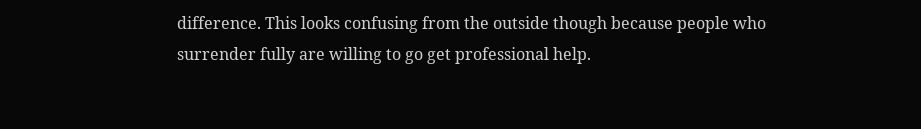difference. This looks confusing from the outside though because people who surrender fully are willing to go get professional help.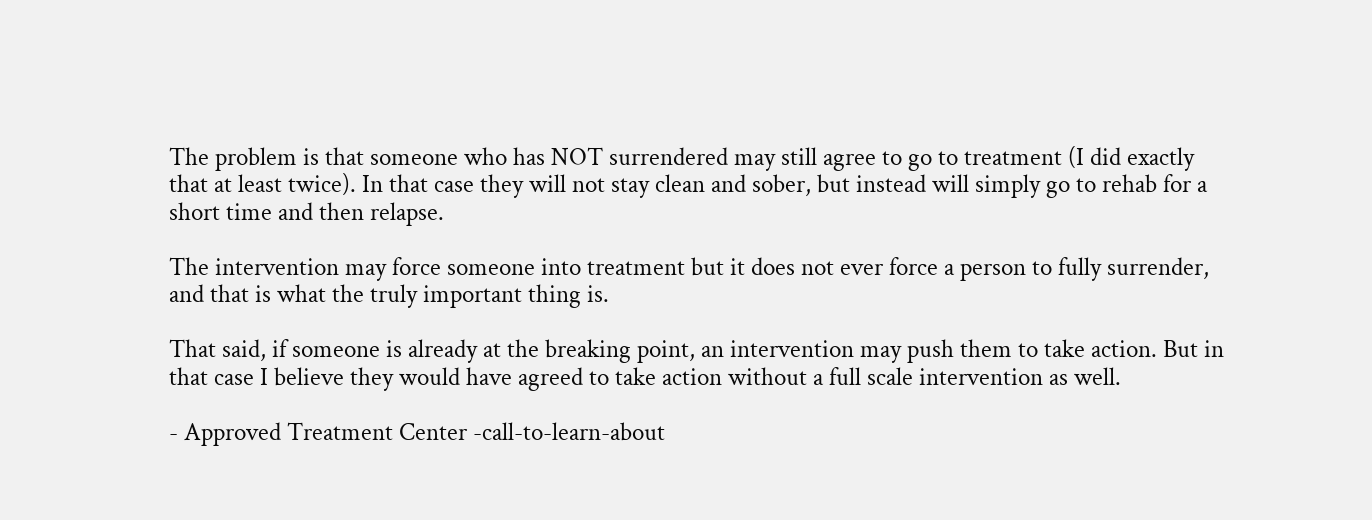The problem is that someone who has NOT surrendered may still agree to go to treatment (I did exactly that at least twice). In that case they will not stay clean and sober, but instead will simply go to rehab for a short time and then relapse.

The intervention may force someone into treatment but it does not ever force a person to fully surrender, and that is what the truly important thing is.

That said, if someone is already at the breaking point, an intervention may push them to take action. But in that case I believe they would have agreed to take action without a full scale intervention as well.

- Approved Treatment Center -call-to-learn-about